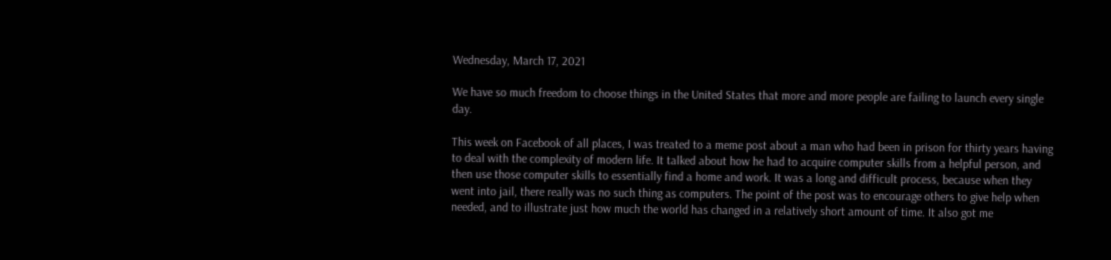Wednesday, March 17, 2021

We have so much freedom to choose things in the United States that more and more people are failing to launch every single day.

This week on Facebook of all places, I was treated to a meme post about a man who had been in prison for thirty years having to deal with the complexity of modern life. It talked about how he had to acquire computer skills from a helpful person, and then use those computer skills to essentially find a home and work. It was a long and difficult process, because when they went into jail, there really was no such thing as computers. The point of the post was to encourage others to give help when needed, and to illustrate just how much the world has changed in a relatively short amount of time. It also got me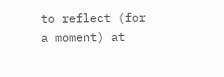to reflect (for a moment) at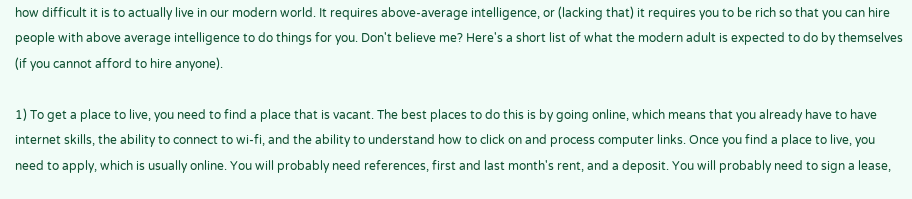how difficult it is to actually live in our modern world. It requires above-average intelligence, or (lacking that) it requires you to be rich so that you can hire people with above average intelligence to do things for you. Don't believe me? Here's a short list of what the modern adult is expected to do by themselves (if you cannot afford to hire anyone).

1) To get a place to live, you need to find a place that is vacant. The best places to do this is by going online, which means that you already have to have internet skills, the ability to connect to wi-fi, and the ability to understand how to click on and process computer links. Once you find a place to live, you need to apply, which is usually online. You will probably need references, first and last month's rent, and a deposit. You will probably need to sign a lease,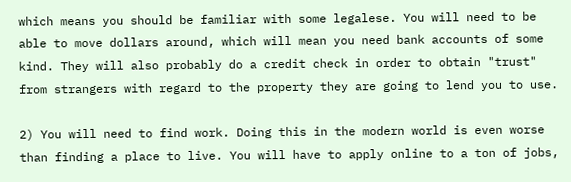which means you should be familiar with some legalese. You will need to be able to move dollars around, which will mean you need bank accounts of some kind. They will also probably do a credit check in order to obtain "trust" from strangers with regard to the property they are going to lend you to use.

2) You will need to find work. Doing this in the modern world is even worse than finding a place to live. You will have to apply online to a ton of jobs,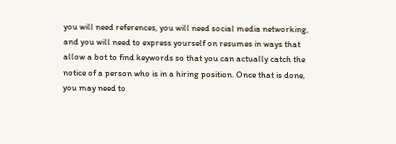you will need references, you will need social media networking, and you will need to express yourself on resumes in ways that allow a bot to find keywords so that you can actually catch the notice of a person who is in a hiring position. Once that is done, you may need to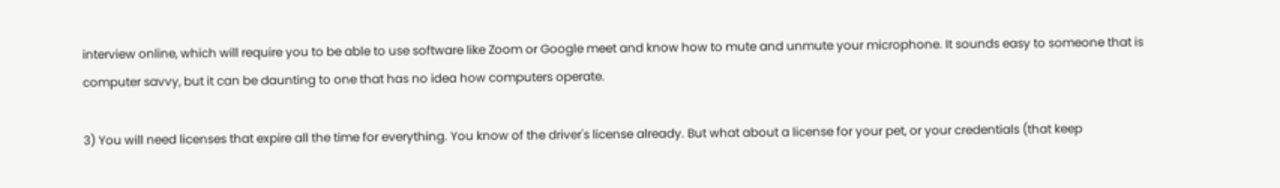interview online, which will require you to be able to use software like Zoom or Google meet and know how to mute and unmute your microphone. It sounds easy to someone that is computer savvy, but it can be daunting to one that has no idea how computers operate.

3) You will need licenses that expire all the time for everything. You know of the driver's license already. But what about a license for your pet, or your credentials (that keep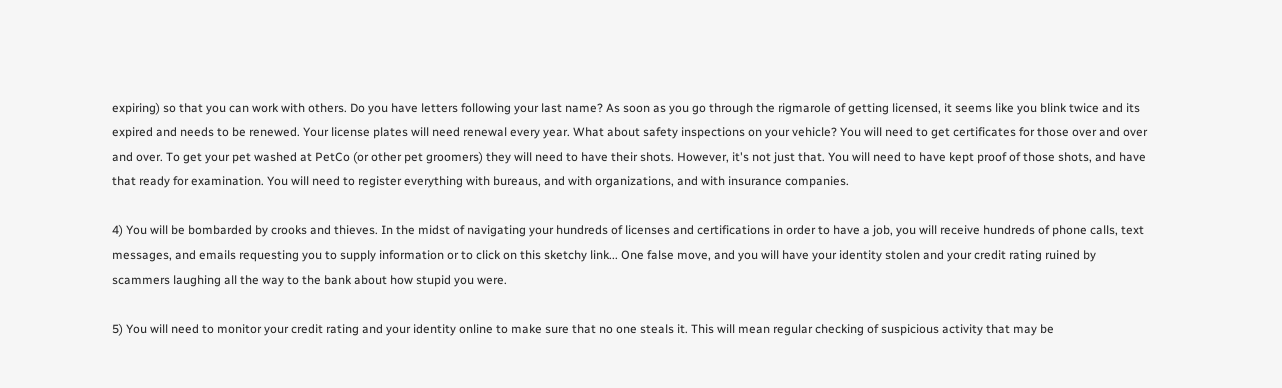expiring) so that you can work with others. Do you have letters following your last name? As soon as you go through the rigmarole of getting licensed, it seems like you blink twice and its expired and needs to be renewed. Your license plates will need renewal every year. What about safety inspections on your vehicle? You will need to get certificates for those over and over and over. To get your pet washed at PetCo (or other pet groomers) they will need to have their shots. However, it's not just that. You will need to have kept proof of those shots, and have that ready for examination. You will need to register everything with bureaus, and with organizations, and with insurance companies.

4) You will be bombarded by crooks and thieves. In the midst of navigating your hundreds of licenses and certifications in order to have a job, you will receive hundreds of phone calls, text messages, and emails requesting you to supply information or to click on this sketchy link... One false move, and you will have your identity stolen and your credit rating ruined by scammers laughing all the way to the bank about how stupid you were.

5) You will need to monitor your credit rating and your identity online to make sure that no one steals it. This will mean regular checking of suspicious activity that may be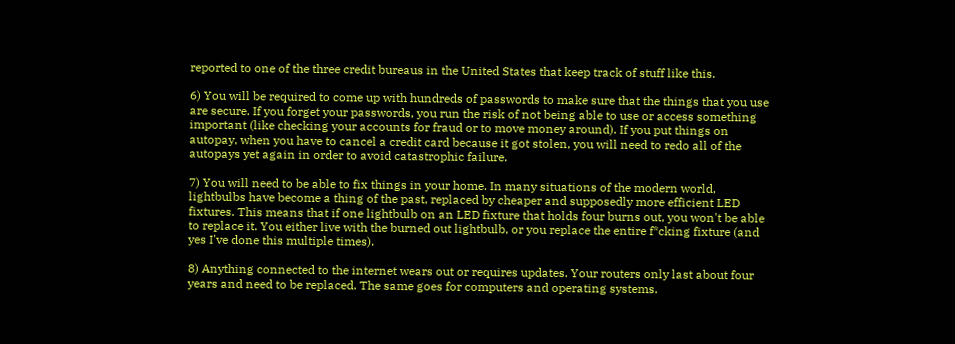reported to one of the three credit bureaus in the United States that keep track of stuff like this.

6) You will be required to come up with hundreds of passwords to make sure that the things that you use are secure. If you forget your passwords, you run the risk of not being able to use or access something important (like checking your accounts for fraud or to move money around). If you put things on autopay, when you have to cancel a credit card because it got stolen, you will need to redo all of the autopays yet again in order to avoid catastrophic failure.

7) You will need to be able to fix things in your home. In many situations of the modern world, lightbulbs have become a thing of the past, replaced by cheaper and supposedly more efficient LED fixtures. This means that if one lightbulb on an LED fixture that holds four burns out, you won't be able to replace it. You either live with the burned out lightbulb, or you replace the entire f*cking fixture (and yes I've done this multiple times).

8) Anything connected to the internet wears out or requires updates. Your routers only last about four years and need to be replaced. The same goes for computers and operating systems.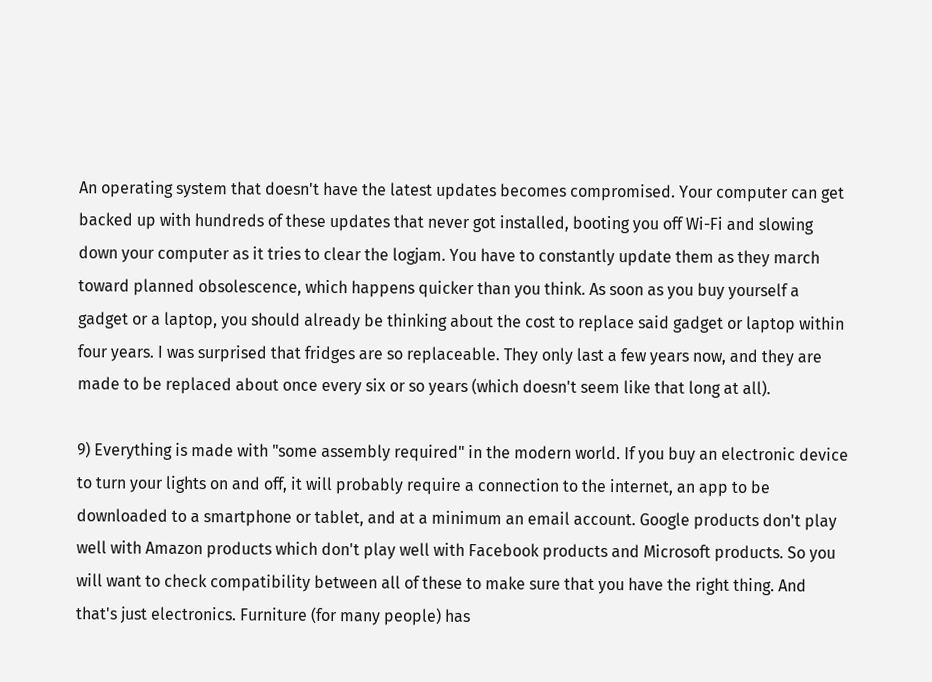An operating system that doesn't have the latest updates becomes compromised. Your computer can get backed up with hundreds of these updates that never got installed, booting you off Wi-Fi and slowing down your computer as it tries to clear the logjam. You have to constantly update them as they march toward planned obsolescence, which happens quicker than you think. As soon as you buy yourself a gadget or a laptop, you should already be thinking about the cost to replace said gadget or laptop within four years. I was surprised that fridges are so replaceable. They only last a few years now, and they are made to be replaced about once every six or so years (which doesn't seem like that long at all).

9) Everything is made with "some assembly required" in the modern world. If you buy an electronic device to turn your lights on and off, it will probably require a connection to the internet, an app to be downloaded to a smartphone or tablet, and at a minimum an email account. Google products don't play well with Amazon products which don't play well with Facebook products and Microsoft products. So you will want to check compatibility between all of these to make sure that you have the right thing. And that's just electronics. Furniture (for many people) has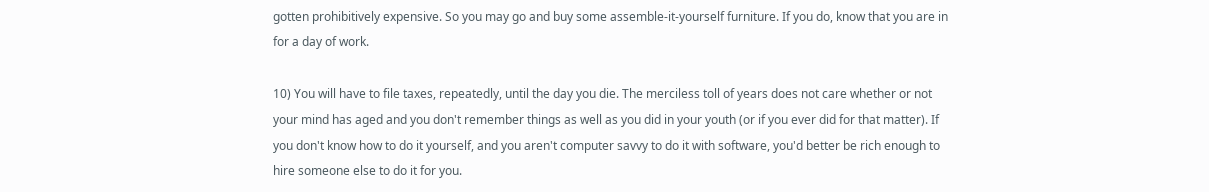gotten prohibitively expensive. So you may go and buy some assemble-it-yourself furniture. If you do, know that you are in for a day of work.

10) You will have to file taxes, repeatedly, until the day you die. The merciless toll of years does not care whether or not your mind has aged and you don't remember things as well as you did in your youth (or if you ever did for that matter). If you don't know how to do it yourself, and you aren't computer savvy to do it with software, you'd better be rich enough to hire someone else to do it for you.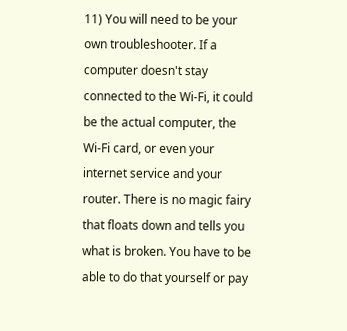11) You will need to be your own troubleshooter. If a computer doesn't stay connected to the Wi-Fi, it could be the actual computer, the Wi-Fi card, or even your internet service and your router. There is no magic fairy that floats down and tells you what is broken. You have to be able to do that yourself or pay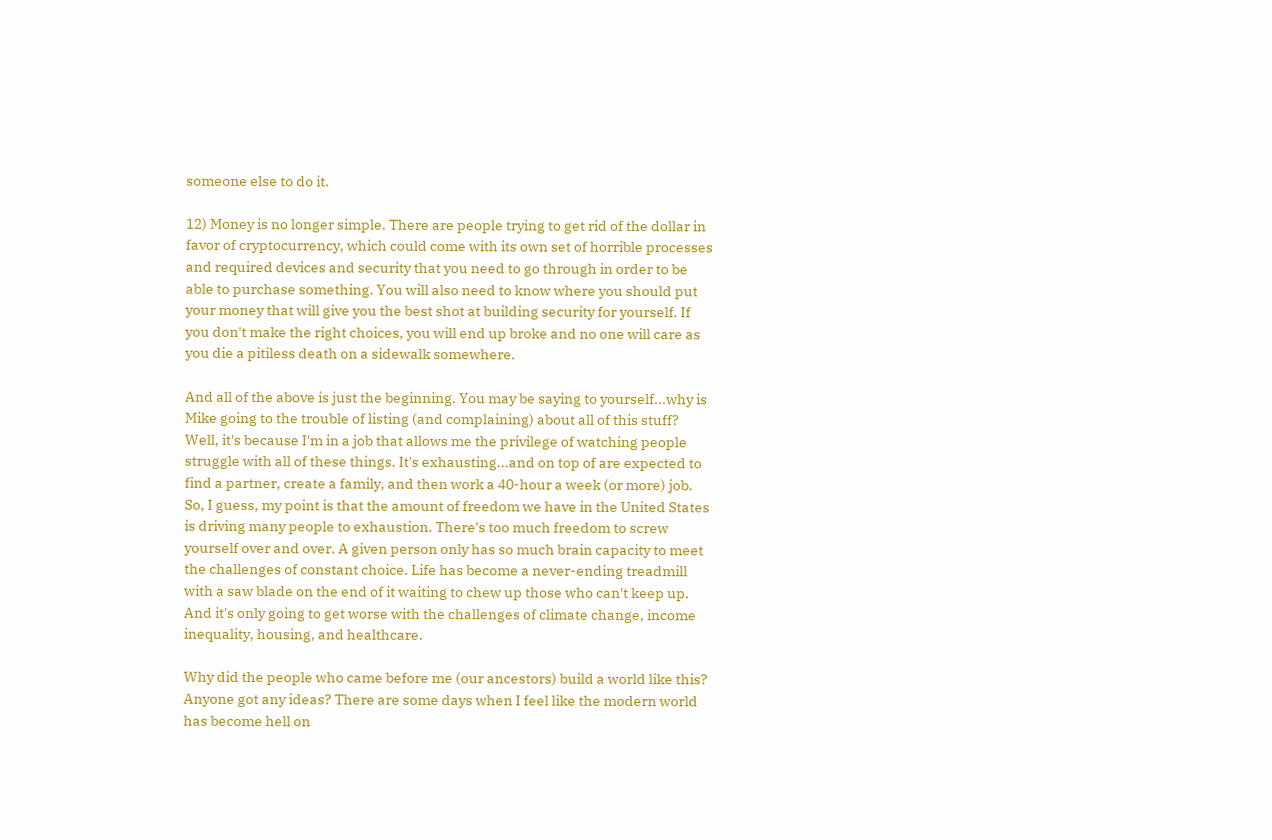someone else to do it.

12) Money is no longer simple. There are people trying to get rid of the dollar in favor of cryptocurrency, which could come with its own set of horrible processes and required devices and security that you need to go through in order to be able to purchase something. You will also need to know where you should put your money that will give you the best shot at building security for yourself. If you don't make the right choices, you will end up broke and no one will care as you die a pitiless death on a sidewalk somewhere.

And all of the above is just the beginning. You may be saying to yourself...why is Mike going to the trouble of listing (and complaining) about all of this stuff? Well, it's because I'm in a job that allows me the privilege of watching people struggle with all of these things. It's exhausting...and on top of are expected to find a partner, create a family, and then work a 40-hour a week (or more) job.  So, I guess, my point is that the amount of freedom we have in the United States is driving many people to exhaustion. There's too much freedom to screw yourself over and over. A given person only has so much brain capacity to meet the challenges of constant choice. Life has become a never-ending treadmill with a saw blade on the end of it waiting to chew up those who can't keep up. And it's only going to get worse with the challenges of climate change, income inequality, housing, and healthcare.

Why did the people who came before me (our ancestors) build a world like this? Anyone got any ideas? There are some days when I feel like the modern world has become hell on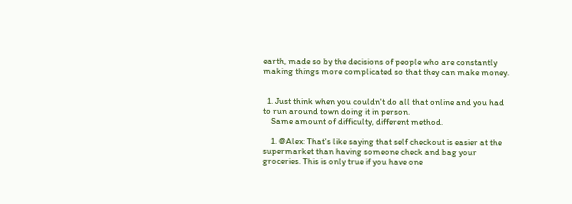earth, made so by the decisions of people who are constantly making things more complicated so that they can make money.


  1. Just think when you couldn't do all that online and you had to run around town doing it in person.
    Same amount of difficulty, different method.

    1. @Alex: That's like saying that self checkout is easier at the supermarket than having someone check and bag your groceries. This is only true if you have one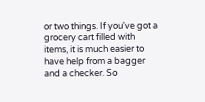or two things. If you've got a grocery cart filled with items, it is much easier to have help from a bagger and a checker. So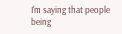I'm saying that people being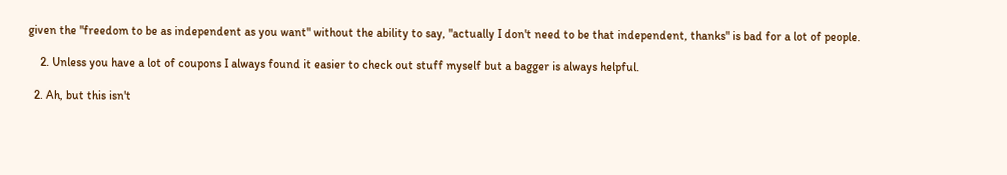given the "freedom to be as independent as you want" without the ability to say, "actually I don't need to be that independent, thanks" is bad for a lot of people.

    2. Unless you have a lot of coupons I always found it easier to check out stuff myself but a bagger is always helpful.

  2. Ah, but this isn't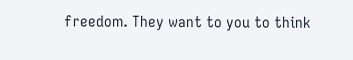freedom. They want to you to think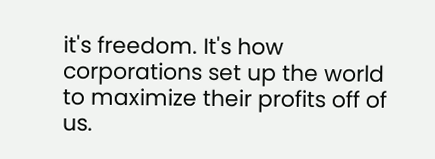it's freedom. It's how corporations set up the world to maximize their profits off of us.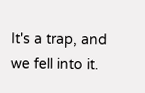It's a trap, and we fell into it.